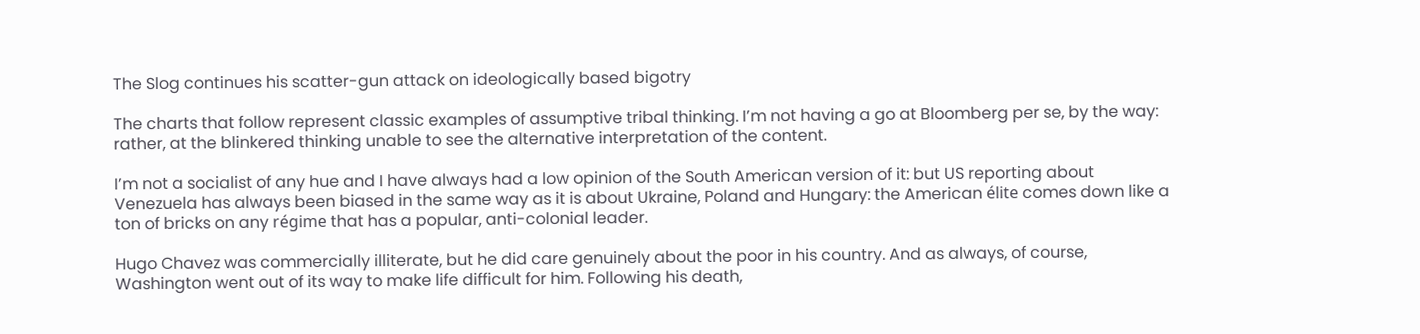The Slog continues his scatter-gun attack on ideologically based bigotry

The charts that follow represent classic examples of assumptive tribal thinking. I’m not having a go at Bloomberg per se, by the way: rather, at the blinkered thinking unable to see the alternative interpretation of the content.

I’m not a socialist of any hue and I have always had a low opinion of the South American version of it: but US reporting about Venezuela has always been biased in the same way as it is about Ukraine, Poland and Hungary: the American élite comes down like a ton of bricks on any régime that has a popular, anti-colonial leader.

Hugo Chavez was commercially illiterate, but he did care genuinely about the poor in his country. And as always, of course, Washington went out of its way to make life difficult for him. Following his death,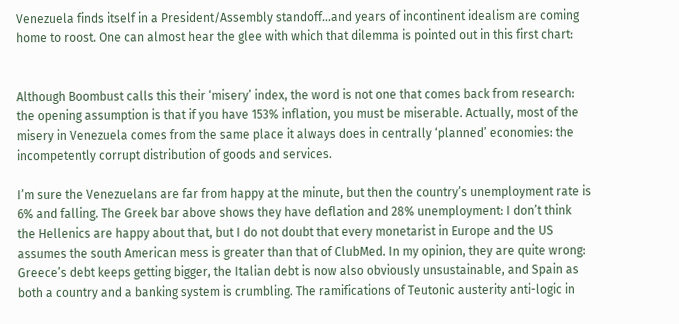Venezuela finds itself in a President/Assembly standoff…and years of incontinent idealism are coming home to roost. One can almost hear the glee with which that dilemma is pointed out in this first chart:


Although Boombust calls this their ‘misery’ index, the word is not one that comes back from research: the opening assumption is that if you have 153% inflation, you must be miserable. Actually, most of the misery in Venezuela comes from the same place it always does in centrally ‘planned’ economies: the incompetently corrupt distribution of goods and services.

I’m sure the Venezuelans are far from happy at the minute, but then the country’s unemployment rate is 6% and falling. The Greek bar above shows they have deflation and 28% unemployment: I don’t think the Hellenics are happy about that, but I do not doubt that every monetarist in Europe and the US assumes the south American mess is greater than that of ClubMed. In my opinion, they are quite wrong: Greece’s debt keeps getting bigger, the Italian debt is now also obviously unsustainable, and Spain as both a country and a banking system is crumbling. The ramifications of Teutonic austerity anti-logic in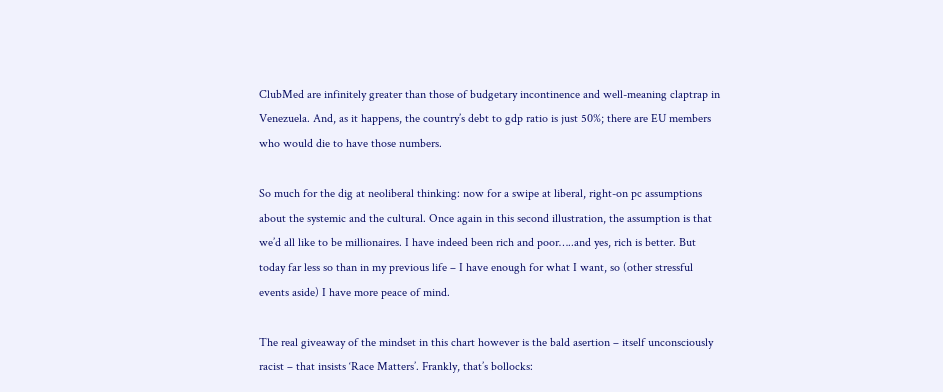ClubMed are infinitely greater than those of budgetary incontinence and well-meaning claptrap in Venezuela. And, as it happens, the country’s debt to gdp ratio is just 50%; there are EU members who would die to have those numbers.

So much for the dig at neoliberal thinking: now for a swipe at liberal, right-on pc assumptions about the systemic and the cultural. Once again in this second illustration, the assumption is that we’d all like to be millionaires. I have indeed been rich and poor…..and yes, rich is better. But today far less so than in my previous life – I have enough for what I want, so (other stressful events aside) I have more peace of mind.

The real giveaway of the mindset in this chart however is the bald asertion – itself unconsciously racist – that insists ‘Race Matters’. Frankly, that’s bollocks: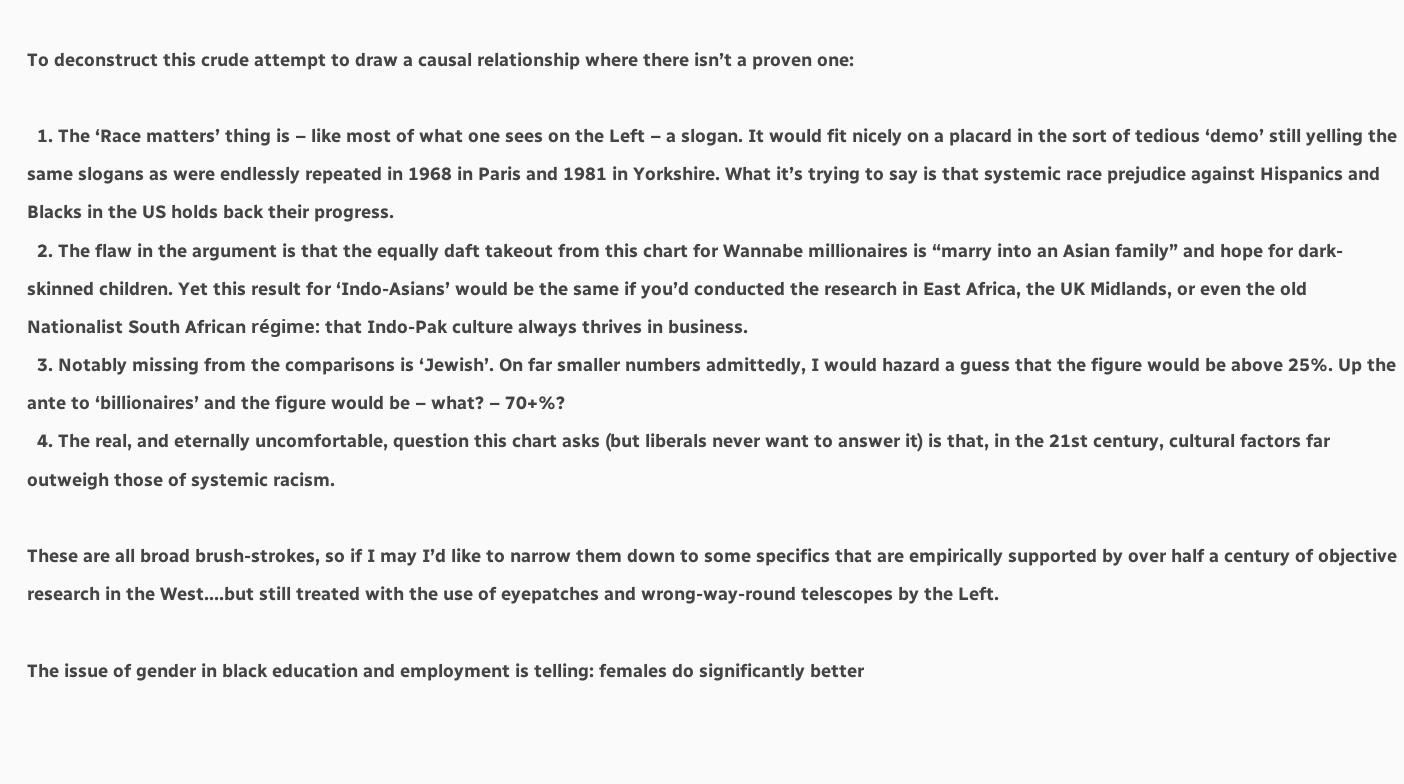To deconstruct this crude attempt to draw a causal relationship where there isn’t a proven one:

  1. The ‘Race matters’ thing is – like most of what one sees on the Left – a slogan. It would fit nicely on a placard in the sort of tedious ‘demo’ still yelling the same slogans as were endlessly repeated in 1968 in Paris and 1981 in Yorkshire. What it’s trying to say is that systemic race prejudice against Hispanics and Blacks in the US holds back their progress.
  2. The flaw in the argument is that the equally daft takeout from this chart for Wannabe millionaires is “marry into an Asian family” and hope for dark-skinned children. Yet this result for ‘Indo-Asians’ would be the same if you’d conducted the research in East Africa, the UK Midlands, or even the old Nationalist South African régime: that Indo-Pak culture always thrives in business.
  3. Notably missing from the comparisons is ‘Jewish’. On far smaller numbers admittedly, I would hazard a guess that the figure would be above 25%. Up the ante to ‘billionaires’ and the figure would be – what? – 70+%?
  4. The real, and eternally uncomfortable, question this chart asks (but liberals never want to answer it) is that, in the 21st century, cultural factors far outweigh those of systemic racism.

These are all broad brush-strokes, so if I may I’d like to narrow them down to some specifics that are empirically supported by over half a century of objective research in the West….but still treated with the use of eyepatches and wrong-way-round telescopes by the Left.

The issue of gender in black education and employment is telling: females do significantly better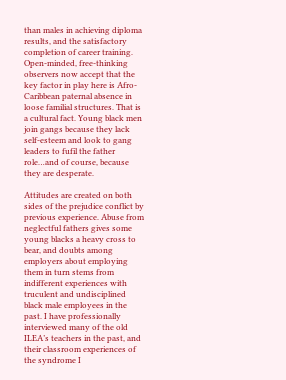than males in achieving diploma results, and the satisfactory completion of career training. Open-minded, free-thinking observers now accept that the key factor in play here is Afro-Caribbean paternal absence in loose familial structures. That is a cultural fact. Young black men join gangs because they lack self-esteem and look to gang leaders to fufil the father role…and of course, because they are desperate.

Attitudes are created on both sides of the prejudice conflict by previous experience. Abuse from neglectful fathers gives some young blacks a heavy cross to bear, and doubts among employers about employing them in turn stems from indifferent experiences with truculent and undisciplined black male employees in the past. I have professionally interviewed many of the old ILEA’s teachers in the past, and their classroom experiences of the syndrome I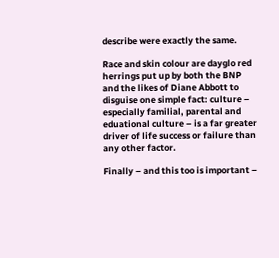describe were exactly the same.

Race and skin colour are dayglo red herrings put up by both the BNP and the likes of Diane Abbott to disguise one simple fact: culture – especially familial, parental and eduational culture – is a far greater driver of life success or failure than any other factor.

Finally – and this too is important –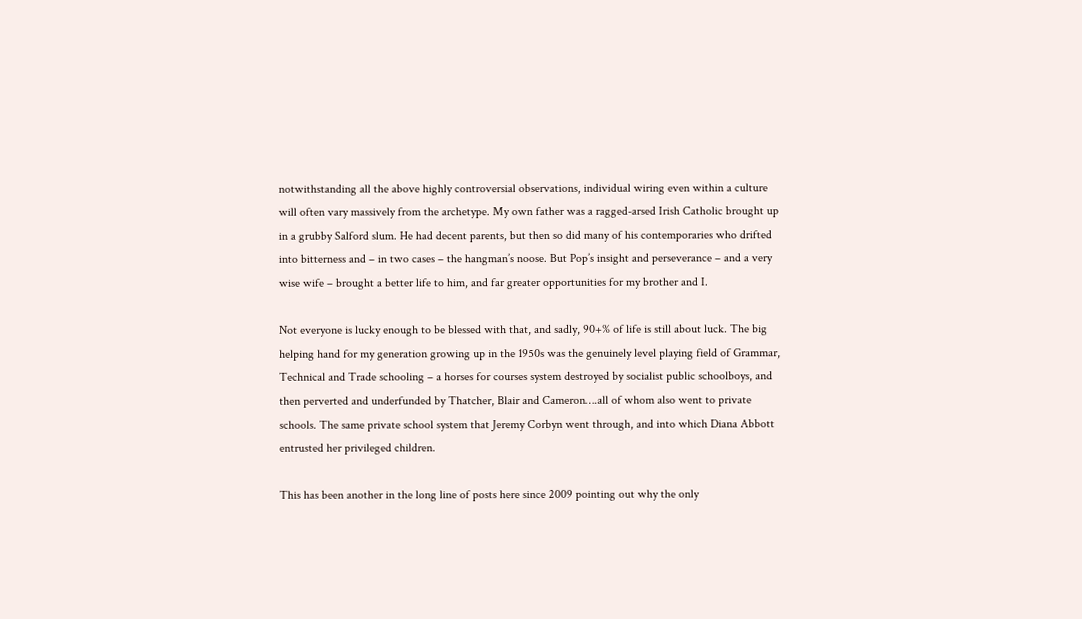notwithstanding all the above highly controversial observations, individual wiring even within a culture will often vary massively from the archetype. My own father was a ragged-arsed Irish Catholic brought up in a grubby Salford slum. He had decent parents, but then so did many of his contemporaries who drifted into bitterness and – in two cases – the hangman’s noose. But Pop’s insight and perseverance – and a very wise wife – brought a better life to him, and far greater opportunities for my brother and I.

Not everyone is lucky enough to be blessed with that, and sadly, 90+% of life is still about luck. The big helping hand for my generation growing up in the 1950s was the genuinely level playing field of Grammar, Technical and Trade schooling – a horses for courses system destroyed by socialist public schoolboys, and then perverted and underfunded by Thatcher, Blair and Cameron….all of whom also went to private schools. The same private school system that Jeremy Corbyn went through, and into which Diana Abbott entrusted her privileged children.

This has been another in the long line of posts here since 2009 pointing out why the only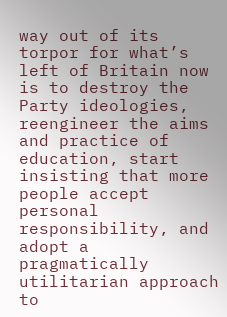way out of its torpor for what’s left of Britain now is to destroy the Party ideologies, reengineer the aims and practice of education, start insisting that more people accept personal responsibility, and adopt a pragmatically utilitarian approach to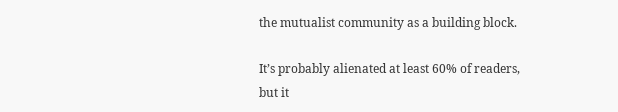the mutualist community as a building block.

It’s probably alienated at least 60% of readers, but it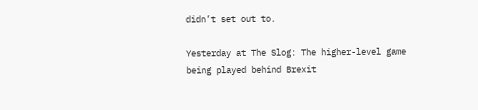didn’t set out to.

Yesterday at The Slog: The higher-level game being played behind Brexit